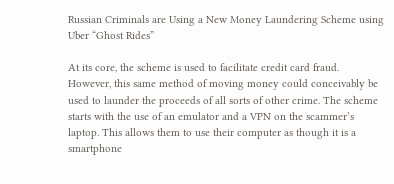Russian Criminals are Using a New Money Laundering Scheme using Uber “Ghost Rides”

At its core, the scheme is used to facilitate credit card fraud. However, this same method of moving money could conceivably be used to launder the proceeds of all sorts of other crime. The scheme starts with the use of an emulator and a VPN on the scammer’s laptop. This allows them to use their computer as though it is a smartphone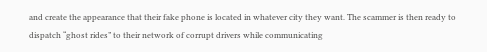and create the appearance that their fake phone is located in whatever city they want. The scammer is then ready to dispatch “ghost rides” to their network of corrupt drivers while communicating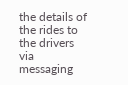the details of the rides to the drivers via messaging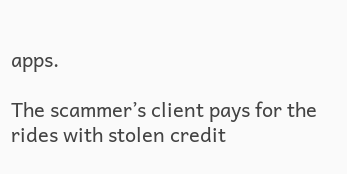apps.

The scammer’s client pays for the rides with stolen credit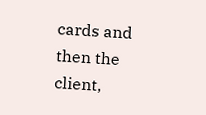cards and then the client,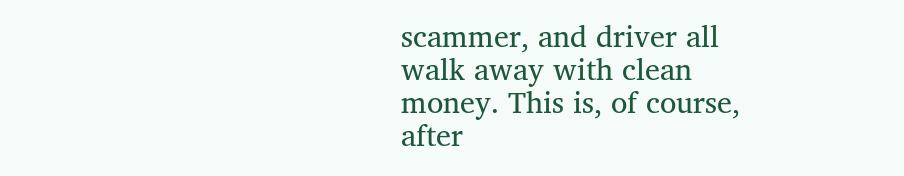scammer, and driver all walk away with clean money. This is, of course, after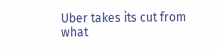Uber takes its cut from what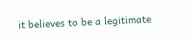it believes to be a legitimate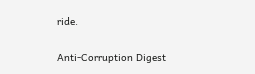ride.

Anti-Corruption Digest